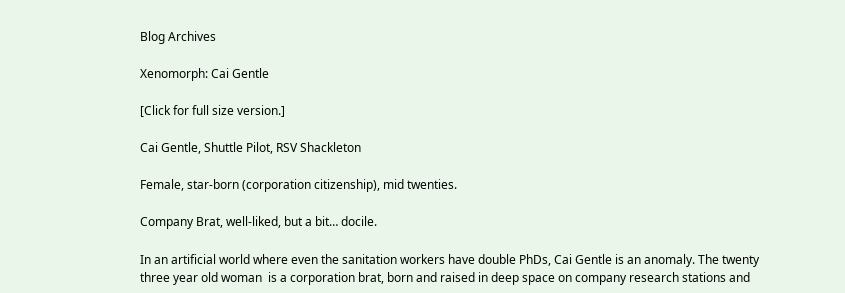Blog Archives

Xenomorph: Cai Gentle

[Click for full size version.]

Cai Gentle, Shuttle Pilot, RSV Shackleton

Female, star-born (corporation citizenship), mid twenties.

Company Brat, well-liked, but a bit… docile.

In an artificial world where even the sanitation workers have double PhDs, Cai Gentle is an anomaly. The twenty three year old woman  is a corporation brat, born and raised in deep space on company research stations and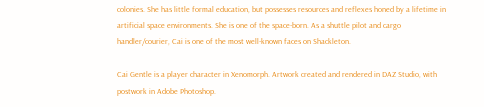colonies. She has little formal education, but possesses resources and reflexes honed by a lifetime in artificial space environments. She is one of the space-born. As a shuttle pilot and cargo handler/courier, Cai is one of the most well-known faces on Shackleton.

Cai Gentle is a player character in Xenomorph. Artwork created and rendered in DAZ Studio, with postwork in Adobe Photoshop.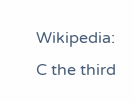Wikipedia: C the third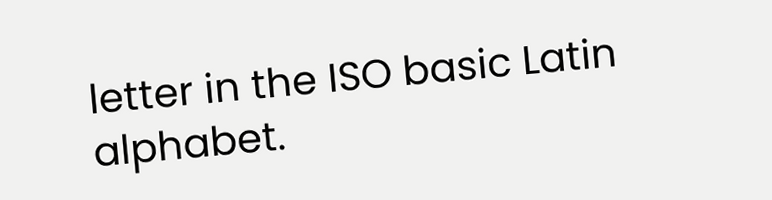letter in the ISO basic Latin alphabet.